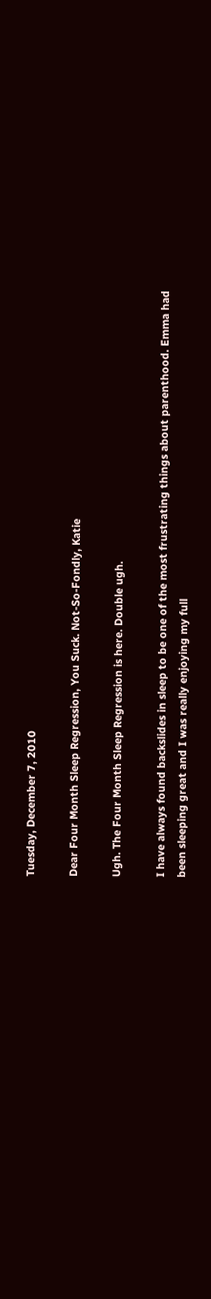Tuesday, December 7, 2010

Dear Four Month Sleep Regression, You Suck. Not-So-Fondly, Katie

Ugh. The Four Month Sleep Regression is here. Double ugh.

I have always found backslides in sleep to be one of the most frustrating things about parenthood. Emma had been sleeping great and I was really enjoying my full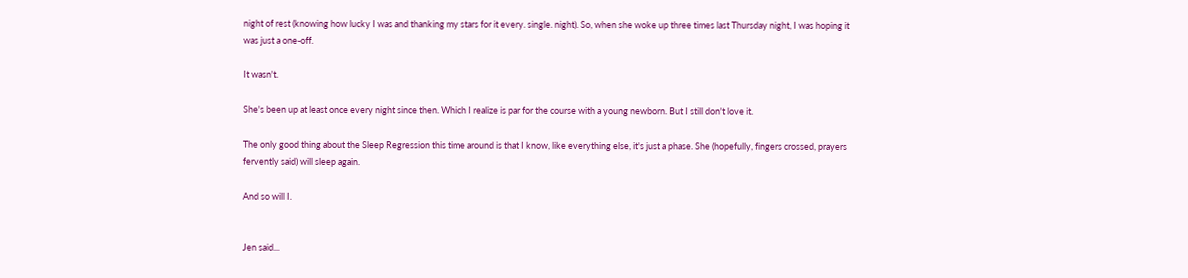night of rest (knowing how lucky I was and thanking my stars for it every. single. night). So, when she woke up three times last Thursday night, I was hoping it was just a one-off.

It wasn't.

She's been up at least once every night since then. Which I realize is par for the course with a young newborn. But I still don't love it.

The only good thing about the Sleep Regression this time around is that I know, like everything else, it's just a phase. She (hopefully, fingers crossed, prayers fervently said) will sleep again.

And so will I.


Jen said...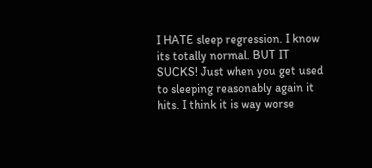I HATE sleep regression. I know its totally normal. BUT IT SUCKS! Just when you get used to sleeping reasonably again it hits. I think it is way worse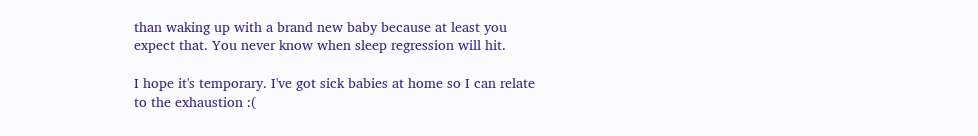than waking up with a brand new baby because at least you expect that. You never know when sleep regression will hit.

I hope it's temporary. I've got sick babies at home so I can relate to the exhaustion :(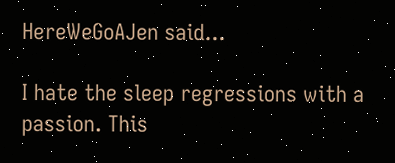HereWeGoAJen said...

I hate the sleep regressions with a passion. This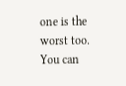one is the worst too. You can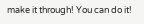make it through! You can do it!